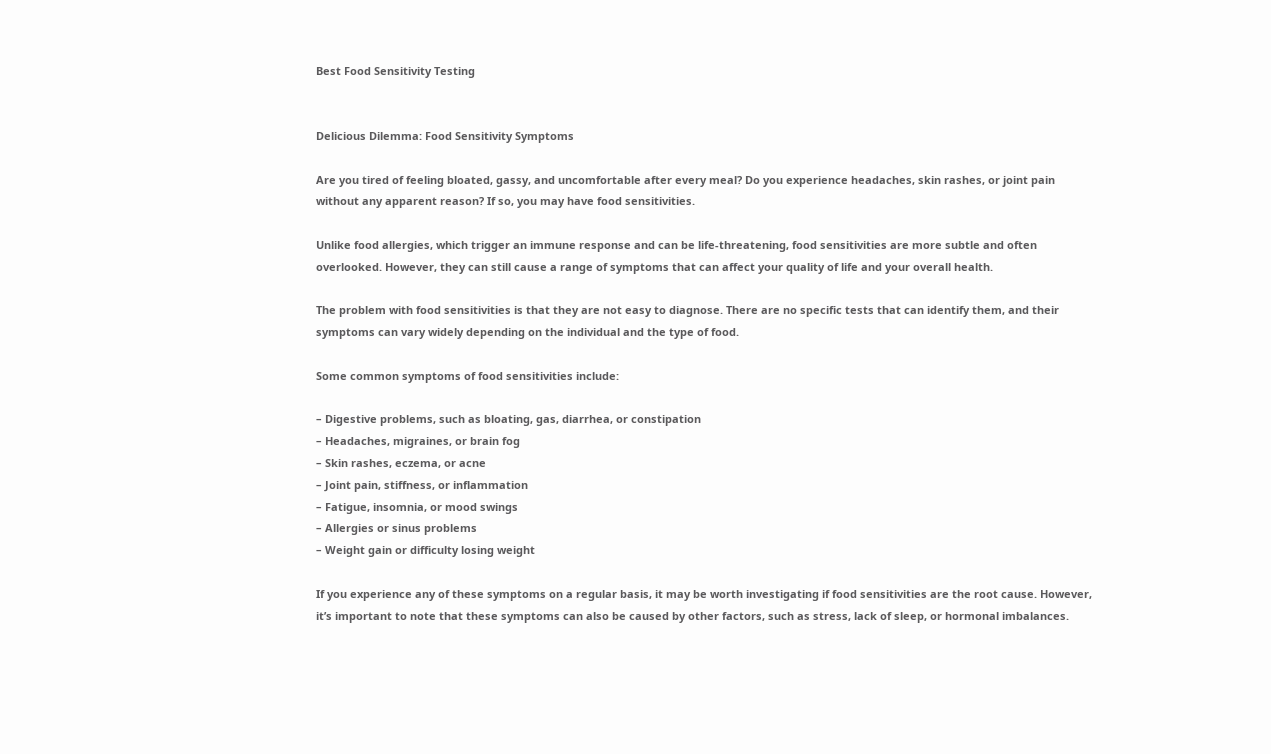Best Food Sensitivity Testing


Delicious Dilemma: Food Sensitivity Symptoms

Are you tired of feeling bloated, gassy, and uncomfortable after every meal? Do you experience headaches, skin rashes, or joint pain without any apparent reason? If so, you may have food sensitivities.

Unlike food allergies, which trigger an immune response and can be life-threatening, food sensitivities are more subtle and often overlooked. However, they can still cause a range of symptoms that can affect your quality of life and your overall health.

The problem with food sensitivities is that they are not easy to diagnose. There are no specific tests that can identify them, and their symptoms can vary widely depending on the individual and the type of food.

Some common symptoms of food sensitivities include:

– Digestive problems, such as bloating, gas, diarrhea, or constipation
– Headaches, migraines, or brain fog
– Skin rashes, eczema, or acne
– Joint pain, stiffness, or inflammation
– Fatigue, insomnia, or mood swings
– Allergies or sinus problems
– Weight gain or difficulty losing weight

If you experience any of these symptoms on a regular basis, it may be worth investigating if food sensitivities are the root cause. However, it’s important to note that these symptoms can also be caused by other factors, such as stress, lack of sleep, or hormonal imbalances.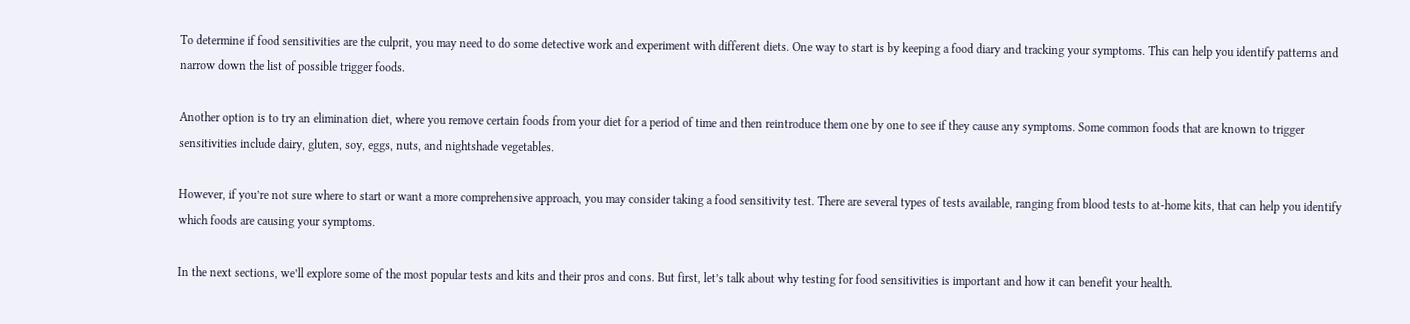To determine if food sensitivities are the culprit, you may need to do some detective work and experiment with different diets. One way to start is by keeping a food diary and tracking your symptoms. This can help you identify patterns and narrow down the list of possible trigger foods.

Another option is to try an elimination diet, where you remove certain foods from your diet for a period of time and then reintroduce them one by one to see if they cause any symptoms. Some common foods that are known to trigger sensitivities include dairy, gluten, soy, eggs, nuts, and nightshade vegetables.

However, if you’re not sure where to start or want a more comprehensive approach, you may consider taking a food sensitivity test. There are several types of tests available, ranging from blood tests to at-home kits, that can help you identify which foods are causing your symptoms.

In the next sections, we’ll explore some of the most popular tests and kits and their pros and cons. But first, let’s talk about why testing for food sensitivities is important and how it can benefit your health.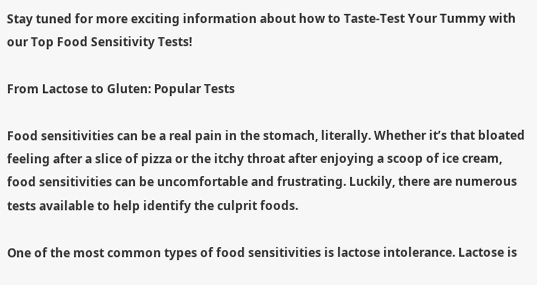Stay tuned for more exciting information about how to Taste-Test Your Tummy with our Top Food Sensitivity Tests!

From Lactose to Gluten: Popular Tests

Food sensitivities can be a real pain in the stomach, literally. Whether it’s that bloated feeling after a slice of pizza or the itchy throat after enjoying a scoop of ice cream, food sensitivities can be uncomfortable and frustrating. Luckily, there are numerous tests available to help identify the culprit foods.

One of the most common types of food sensitivities is lactose intolerance. Lactose is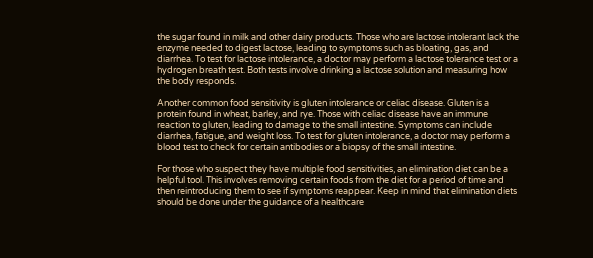the sugar found in milk and other dairy products. Those who are lactose intolerant lack the enzyme needed to digest lactose, leading to symptoms such as bloating, gas, and diarrhea. To test for lactose intolerance, a doctor may perform a lactose tolerance test or a hydrogen breath test. Both tests involve drinking a lactose solution and measuring how the body responds.

Another common food sensitivity is gluten intolerance or celiac disease. Gluten is a protein found in wheat, barley, and rye. Those with celiac disease have an immune reaction to gluten, leading to damage to the small intestine. Symptoms can include diarrhea, fatigue, and weight loss. To test for gluten intolerance, a doctor may perform a blood test to check for certain antibodies or a biopsy of the small intestine.

For those who suspect they have multiple food sensitivities, an elimination diet can be a helpful tool. This involves removing certain foods from the diet for a period of time and then reintroducing them to see if symptoms reappear. Keep in mind that elimination diets should be done under the guidance of a healthcare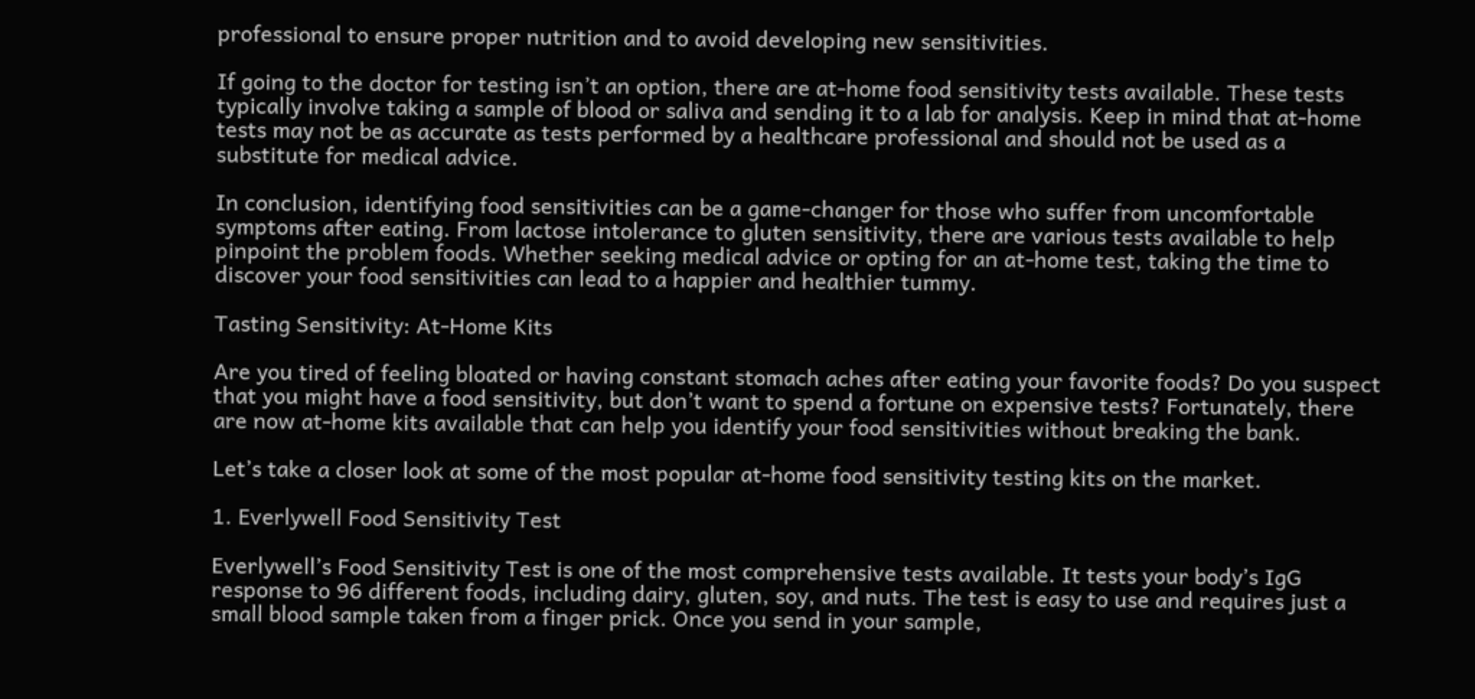professional to ensure proper nutrition and to avoid developing new sensitivities.

If going to the doctor for testing isn’t an option, there are at-home food sensitivity tests available. These tests typically involve taking a sample of blood or saliva and sending it to a lab for analysis. Keep in mind that at-home tests may not be as accurate as tests performed by a healthcare professional and should not be used as a substitute for medical advice.

In conclusion, identifying food sensitivities can be a game-changer for those who suffer from uncomfortable symptoms after eating. From lactose intolerance to gluten sensitivity, there are various tests available to help pinpoint the problem foods. Whether seeking medical advice or opting for an at-home test, taking the time to discover your food sensitivities can lead to a happier and healthier tummy.

Tasting Sensitivity: At-Home Kits

Are you tired of feeling bloated or having constant stomach aches after eating your favorite foods? Do you suspect that you might have a food sensitivity, but don’t want to spend a fortune on expensive tests? Fortunately, there are now at-home kits available that can help you identify your food sensitivities without breaking the bank.

Let’s take a closer look at some of the most popular at-home food sensitivity testing kits on the market.

1. Everlywell Food Sensitivity Test

Everlywell’s Food Sensitivity Test is one of the most comprehensive tests available. It tests your body’s IgG response to 96 different foods, including dairy, gluten, soy, and nuts. The test is easy to use and requires just a small blood sample taken from a finger prick. Once you send in your sample,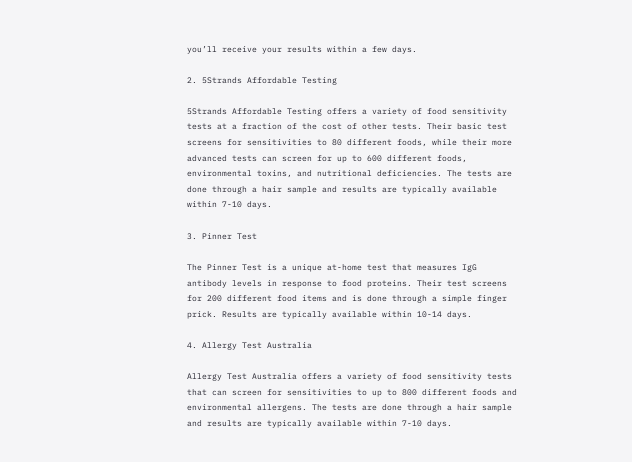you’ll receive your results within a few days.

2. 5Strands Affordable Testing

5Strands Affordable Testing offers a variety of food sensitivity tests at a fraction of the cost of other tests. Their basic test screens for sensitivities to 80 different foods, while their more advanced tests can screen for up to 600 different foods, environmental toxins, and nutritional deficiencies. The tests are done through a hair sample and results are typically available within 7-10 days.

3. Pinner Test

The Pinner Test is a unique at-home test that measures IgG antibody levels in response to food proteins. Their test screens for 200 different food items and is done through a simple finger prick. Results are typically available within 10-14 days.

4. Allergy Test Australia

Allergy Test Australia offers a variety of food sensitivity tests that can screen for sensitivities to up to 800 different foods and environmental allergens. The tests are done through a hair sample and results are typically available within 7-10 days.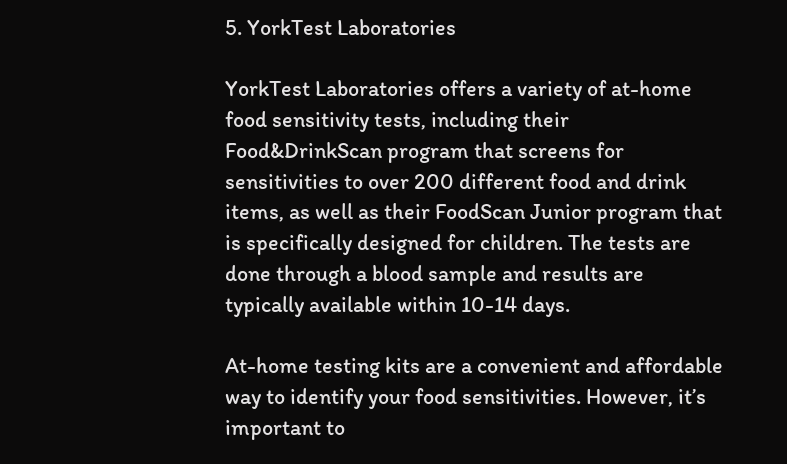5. YorkTest Laboratories

YorkTest Laboratories offers a variety of at-home food sensitivity tests, including their Food&DrinkScan program that screens for sensitivities to over 200 different food and drink items, as well as their FoodScan Junior program that is specifically designed for children. The tests are done through a blood sample and results are typically available within 10-14 days.

At-home testing kits are a convenient and affordable way to identify your food sensitivities. However, it’s important to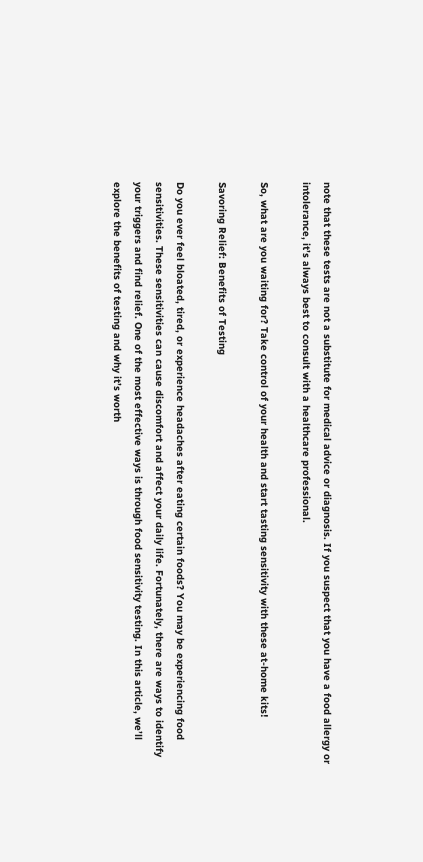note that these tests are not a substitute for medical advice or diagnosis. If you suspect that you have a food allergy or intolerance, it’s always best to consult with a healthcare professional.

So, what are you waiting for? Take control of your health and start tasting sensitivity with these at-home kits!

Savoring Relief: Benefits of Testing

Do you ever feel bloated, tired, or experience headaches after eating certain foods? You may be experiencing food sensitivities. These sensitivities can cause discomfort and affect your daily life. Fortunately, there are ways to identify your triggers and find relief. One of the most effective ways is through food sensitivity testing. In this article, we’ll explore the benefits of testing and why it’s worth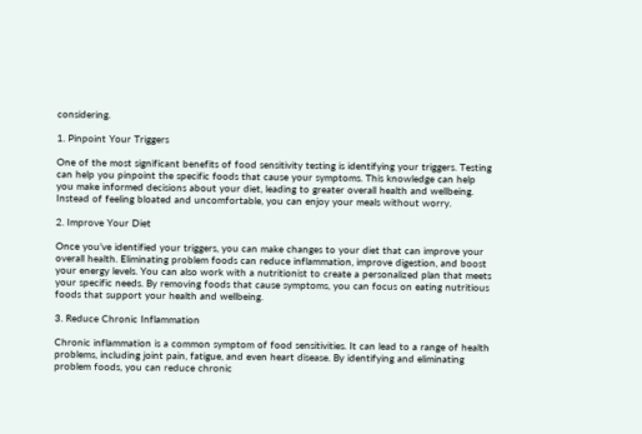considering.

1. Pinpoint Your Triggers

One of the most significant benefits of food sensitivity testing is identifying your triggers. Testing can help you pinpoint the specific foods that cause your symptoms. This knowledge can help you make informed decisions about your diet, leading to greater overall health and wellbeing. Instead of feeling bloated and uncomfortable, you can enjoy your meals without worry.

2. Improve Your Diet

Once you’ve identified your triggers, you can make changes to your diet that can improve your overall health. Eliminating problem foods can reduce inflammation, improve digestion, and boost your energy levels. You can also work with a nutritionist to create a personalized plan that meets your specific needs. By removing foods that cause symptoms, you can focus on eating nutritious foods that support your health and wellbeing.

3. Reduce Chronic Inflammation

Chronic inflammation is a common symptom of food sensitivities. It can lead to a range of health problems, including joint pain, fatigue, and even heart disease. By identifying and eliminating problem foods, you can reduce chronic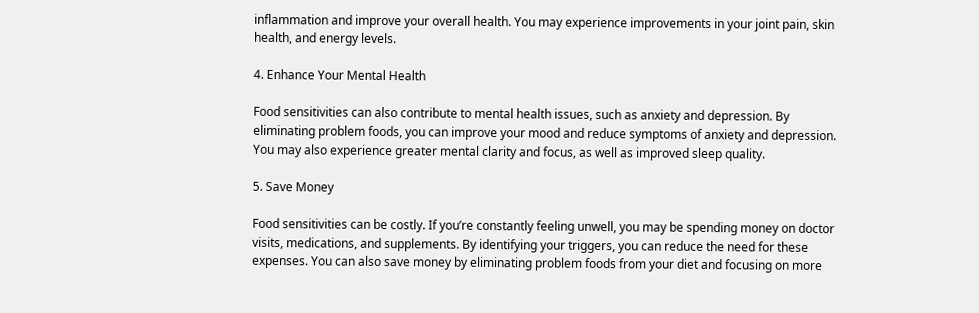inflammation and improve your overall health. You may experience improvements in your joint pain, skin health, and energy levels.

4. Enhance Your Mental Health

Food sensitivities can also contribute to mental health issues, such as anxiety and depression. By eliminating problem foods, you can improve your mood and reduce symptoms of anxiety and depression. You may also experience greater mental clarity and focus, as well as improved sleep quality.

5. Save Money

Food sensitivities can be costly. If you’re constantly feeling unwell, you may be spending money on doctor visits, medications, and supplements. By identifying your triggers, you can reduce the need for these expenses. You can also save money by eliminating problem foods from your diet and focusing on more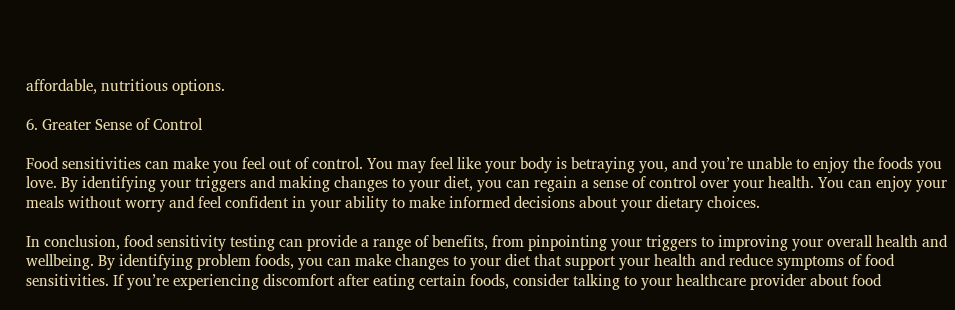affordable, nutritious options.

6. Greater Sense of Control

Food sensitivities can make you feel out of control. You may feel like your body is betraying you, and you’re unable to enjoy the foods you love. By identifying your triggers and making changes to your diet, you can regain a sense of control over your health. You can enjoy your meals without worry and feel confident in your ability to make informed decisions about your dietary choices.

In conclusion, food sensitivity testing can provide a range of benefits, from pinpointing your triggers to improving your overall health and wellbeing. By identifying problem foods, you can make changes to your diet that support your health and reduce symptoms of food sensitivities. If you’re experiencing discomfort after eating certain foods, consider talking to your healthcare provider about food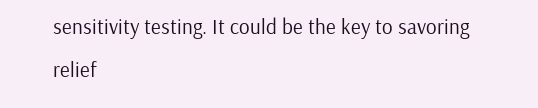sensitivity testing. It could be the key to savoring relief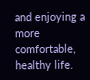and enjoying a more comfortable, healthy life.